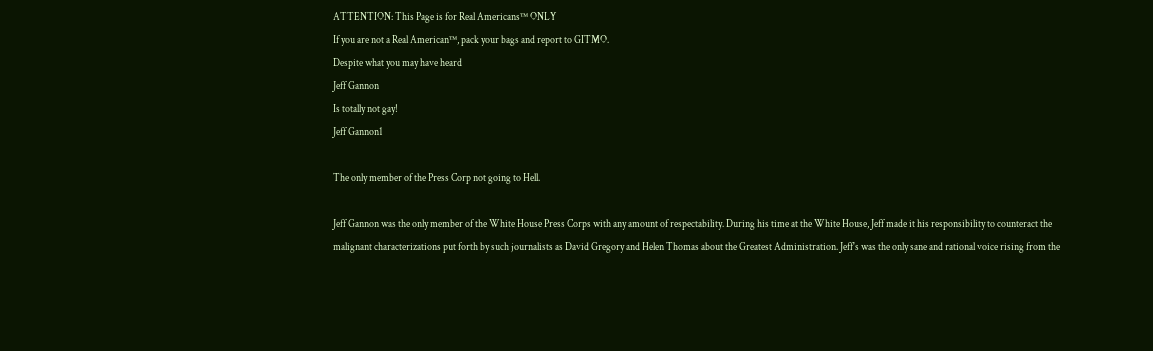ATTENTION: This Page is for Real Americans™ ONLY
If you are not a Real American™, pack your bags and report to GITMO.
Despite what you may have heard
Jeff Gannon
Is totally not gay!
Jeff Gannon1

The only member of the Press Corp not going to Hell.

Jeff Gannon was the only member of the White House Press Corps with any amount of respectability. During his time at the White House, Jeff made it his responsibility to counteract the malignant characterizations put forth by such journalists as David Gregory and Helen Thomas about the Greatest Administration. Jeff's was the only sane and rational voice rising from the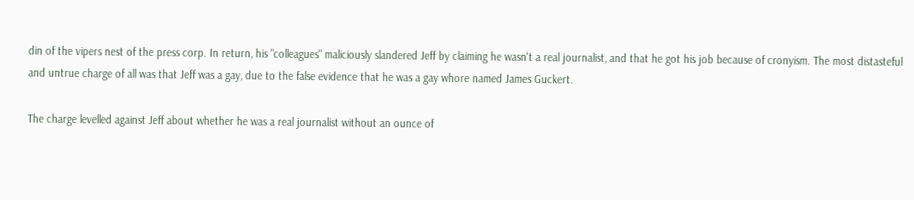din of the vipers nest of the press corp. In return, his "colleagues" maliciously slandered Jeff by claiming he wasn't a real journalist, and that he got his job because of cronyism. The most distasteful and untrue charge of all was that Jeff was a gay, due to the false evidence that he was a gay whore named James Guckert.

The charge levelled against Jeff about whether he was a real journalist without an ounce of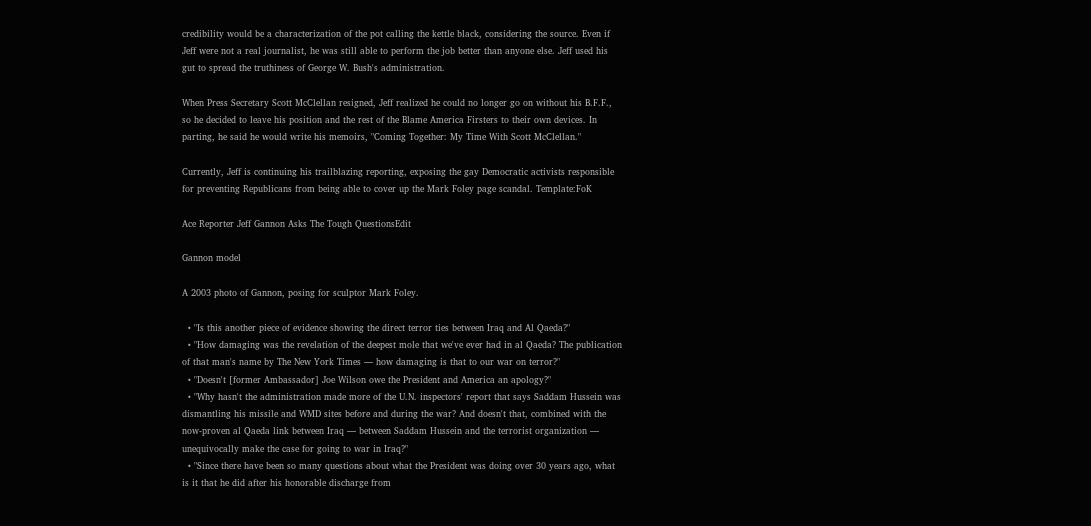credibility would be a characterization of the pot calling the kettle black, considering the source. Even if Jeff were not a real journalist, he was still able to perform the job better than anyone else. Jeff used his gut to spread the truthiness of George W. Bush's administration.

When Press Secretary Scott McClellan resigned, Jeff realized he could no longer go on without his B.F.F., so he decided to leave his position and the rest of the Blame America Firsters to their own devices. In parting, he said he would write his memoirs, "Coming Together: My Time With Scott McClellan."

Currently, Jeff is continuing his trailblazing reporting, exposing the gay Democratic activists responsible for preventing Republicans from being able to cover up the Mark Foley page scandal. Template:FoK

Ace Reporter Jeff Gannon Asks The Tough QuestionsEdit

Gannon model

A 2003 photo of Gannon, posing for sculptor Mark Foley.

  • "Is this another piece of evidence showing the direct terror ties between Iraq and Al Qaeda?"
  • "How damaging was the revelation of the deepest mole that we've ever had in al Qaeda? The publication of that man's name by The New York Times — how damaging is that to our war on terror?"
  • "Doesn't [former Ambassador] Joe Wilson owe the President and America an apology?"
  • "Why hasn't the administration made more of the U.N. inspectors' report that says Saddam Hussein was dismantling his missile and WMD sites before and during the war? And doesn't that, combined with the now-proven al Qaeda link between Iraq — between Saddam Hussein and the terrorist organization — unequivocally make the case for going to war in Iraq?"
  • "Since there have been so many questions about what the President was doing over 30 years ago, what is it that he did after his honorable discharge from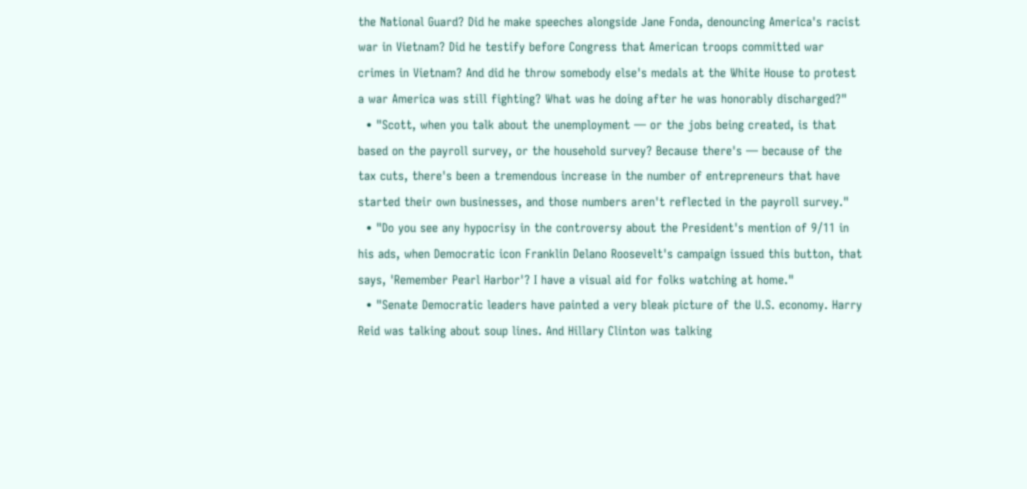the National Guard? Did he make speeches alongside Jane Fonda, denouncing America's racist war in Vietnam? Did he testify before Congress that American troops committed war crimes in Vietnam? And did he throw somebody else's medals at the White House to protest a war America was still fighting? What was he doing after he was honorably discharged?"
  • "Scott, when you talk about the unemployment — or the jobs being created, is that based on the payroll survey, or the household survey? Because there's — because of the tax cuts, there's been a tremendous increase in the number of entrepreneurs that have started their own businesses, and those numbers aren't reflected in the payroll survey."
  • "Do you see any hypocrisy in the controversy about the President's mention of 9/11 in his ads, when Democratic icon Franklin Delano Roosevelt's campaign issued this button, that says, 'Remember Pearl Harbor'? I have a visual aid for folks watching at home."
  • "Senate Democratic leaders have painted a very bleak picture of the U.S. economy. Harry Reid was talking about soup lines. And Hillary Clinton was talking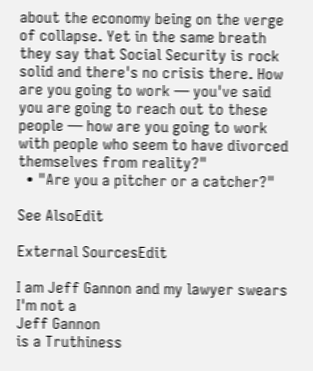about the economy being on the verge of collapse. Yet in the same breath they say that Social Security is rock solid and there's no crisis there. How are you going to work — you've said you are going to reach out to these people — how are you going to work with people who seem to have divorced themselves from reality?"
  • "Are you a pitcher or a catcher?"

See AlsoEdit

External SourcesEdit

I am Jeff Gannon and my lawyer swears I'm not a
Jeff Gannon
is a Truthiness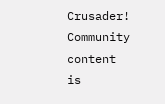Crusader!
Community content is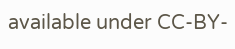available under CC-BY-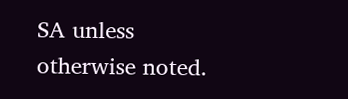SA unless otherwise noted.